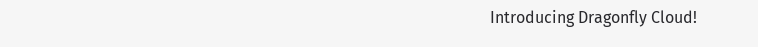Introducing Dragonfly Cloud!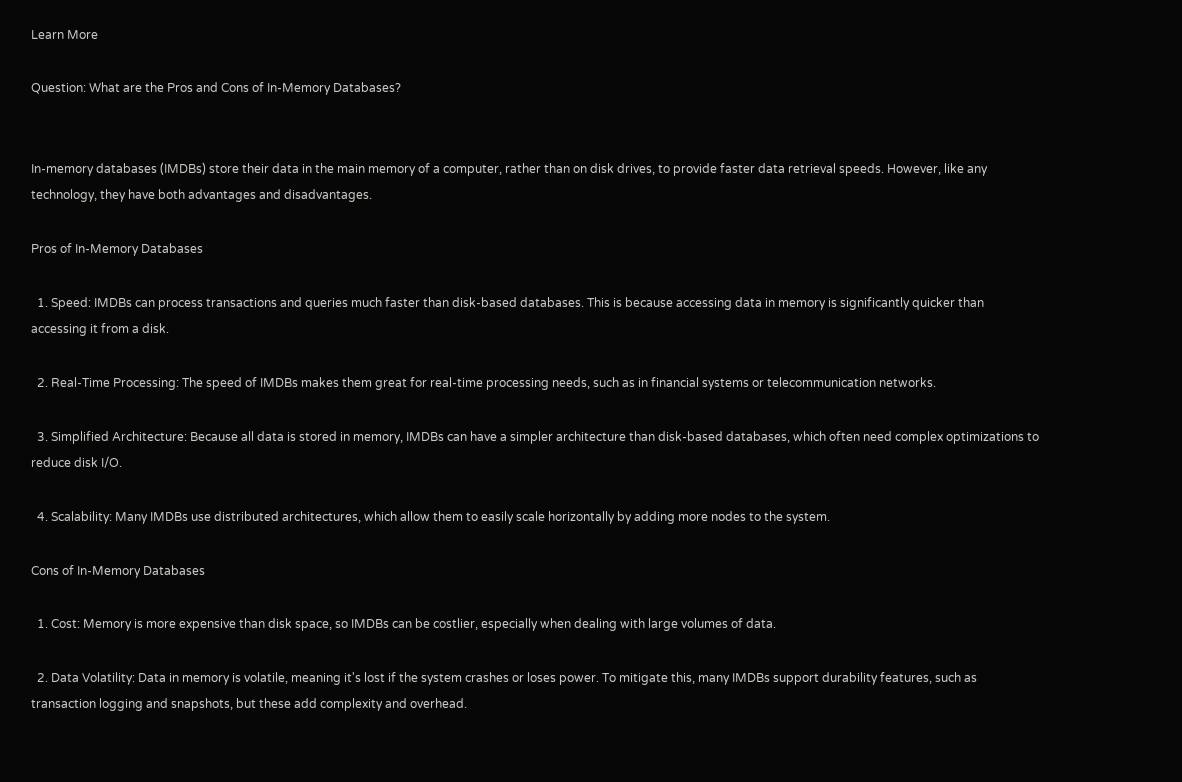Learn More

Question: What are the Pros and Cons of In-Memory Databases?


In-memory databases (IMDBs) store their data in the main memory of a computer, rather than on disk drives, to provide faster data retrieval speeds. However, like any technology, they have both advantages and disadvantages.

Pros of In-Memory Databases

  1. Speed: IMDBs can process transactions and queries much faster than disk-based databases. This is because accessing data in memory is significantly quicker than accessing it from a disk.

  2. Real-Time Processing: The speed of IMDBs makes them great for real-time processing needs, such as in financial systems or telecommunication networks.

  3. Simplified Architecture: Because all data is stored in memory, IMDBs can have a simpler architecture than disk-based databases, which often need complex optimizations to reduce disk I/O.

  4. Scalability: Many IMDBs use distributed architectures, which allow them to easily scale horizontally by adding more nodes to the system.

Cons of In-Memory Databases

  1. Cost: Memory is more expensive than disk space, so IMDBs can be costlier, especially when dealing with large volumes of data.

  2. Data Volatility: Data in memory is volatile, meaning it's lost if the system crashes or loses power. To mitigate this, many IMDBs support durability features, such as transaction logging and snapshots, but these add complexity and overhead.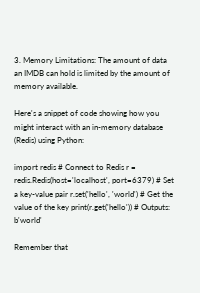3. Memory Limitations: The amount of data an IMDB can hold is limited by the amount of memory available.

Here's a snippet of code showing how you might interact with an in-memory database (Redis) using Python:

import redis # Connect to Redis r = redis.Redis(host='localhost', port=6379) # Set a key-value pair r.set('hello', 'world') # Get the value of the key print(r.get('hello')) # Outputs: b'world'

Remember that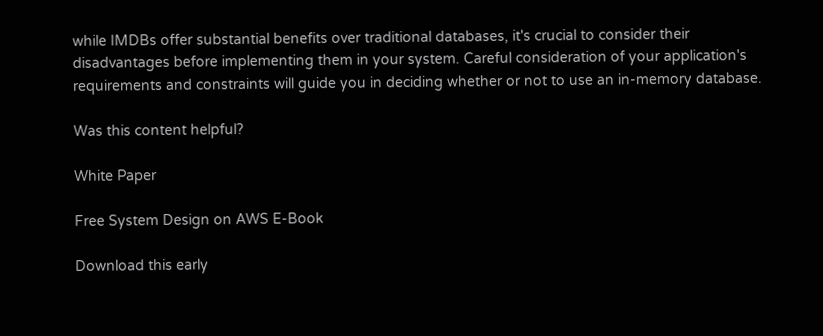while IMDBs offer substantial benefits over traditional databases, it's crucial to consider their disadvantages before implementing them in your system. Careful consideration of your application's requirements and constraints will guide you in deciding whether or not to use an in-memory database.

Was this content helpful?

White Paper

Free System Design on AWS E-Book

Download this early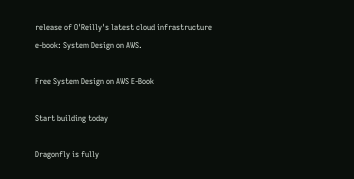release of O'Reilly's latest cloud infrastructure e-book: System Design on AWS.

Free System Design on AWS E-Book

Start building today

Dragonfly is fully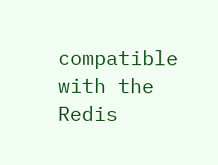compatible with the Redis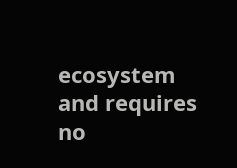ecosystem and requires no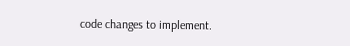code changes to implement.